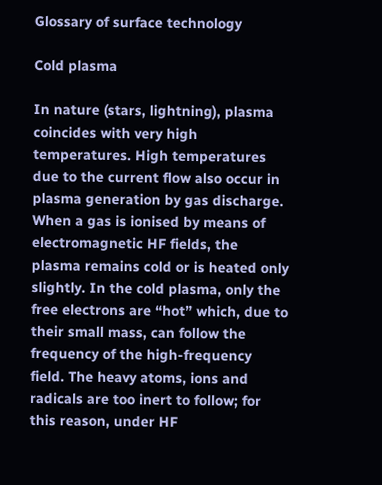Glossary of surface technology

Cold plasma

In nature (stars, lightning), plasma coincides with very high temperatures. High temperatures due to the current flow also occur in plasma generation by gas discharge. When a gas is ionised by means of electromagnetic HF fields, the plasma remains cold or is heated only slightly. In the cold plasma, only the free electrons are “hot” which, due to their small mass, can follow the frequency of the high-frequency field. The heavy atoms, ions and radicals are too inert to follow; for this reason, under HF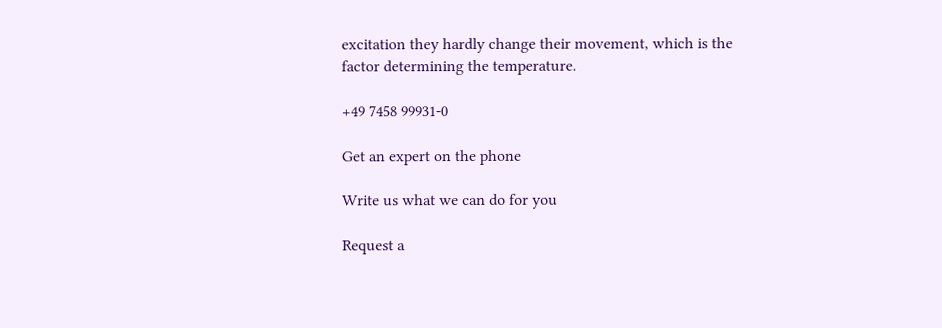excitation they hardly change their movement, which is the factor determining the temperature.

+49 7458 99931-0

Get an expert on the phone

Write us what we can do for you

Request a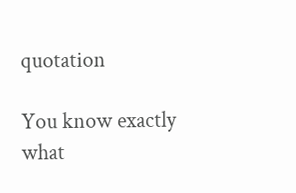quotation

You know exactly what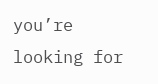you’re looking for